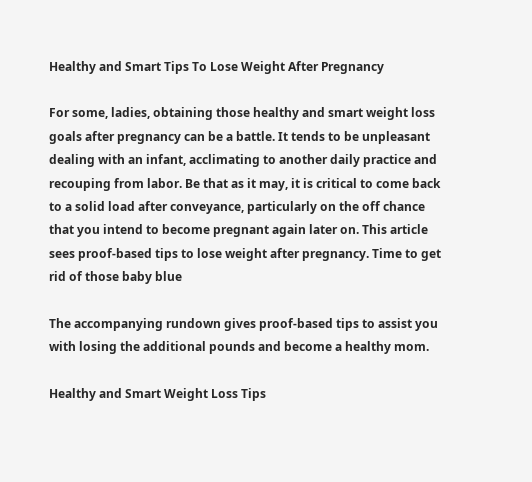Healthy and Smart Tips To Lose Weight After Pregnancy

For some, ladies, obtaining those healthy and smart weight loss goals after pregnancy can be a battle. It tends to be unpleasant dealing with an infant, acclimating to another daily practice and recouping from labor. Be that as it may, it is critical to come back to a solid load after conveyance, particularly on the off chance that you intend to become pregnant again later on. This article sees proof-based tips to lose weight after pregnancy. Time to get rid of those baby blue

The accompanying rundown gives proof-based tips to assist you with losing the additional pounds and become a healthy mom.

Healthy and Smart Weight Loss Tips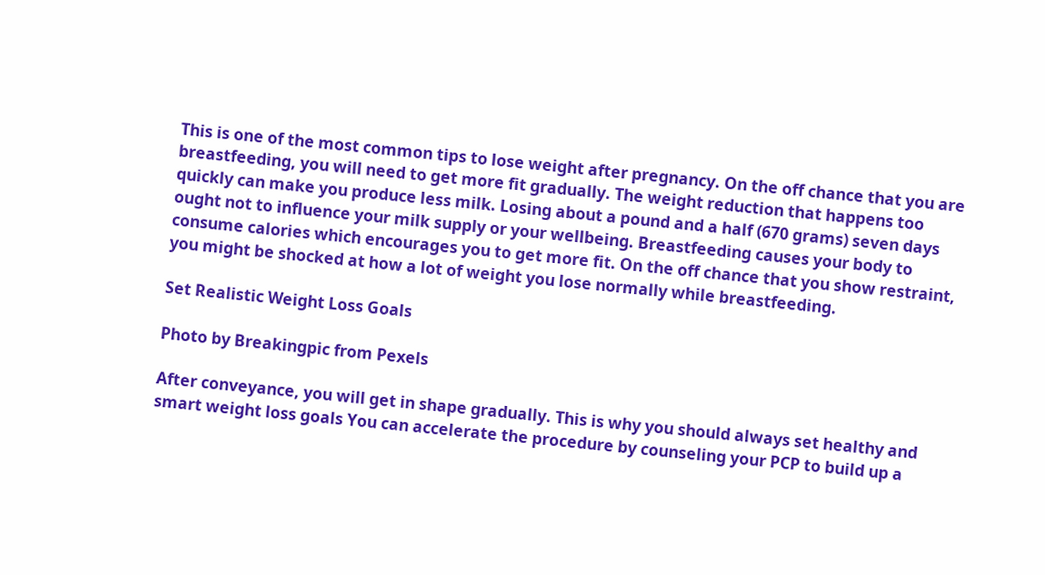This is one of the most common tips to lose weight after pregnancy. On the off chance that you are breastfeeding, you will need to get more fit gradually. The weight reduction that happens too quickly can make you produce less milk. Losing about a pound and a half (670 grams) seven days ought not to influence your milk supply or your wellbeing. Breastfeeding causes your body to consume calories which encourages you to get more fit. On the off chance that you show restraint, you might be shocked at how a lot of weight you lose normally while breastfeeding.

Set Realistic Weight Loss Goals

Photo by Breakingpic from Pexels

After conveyance, you will get in shape gradually. This is why you should always set healthy and smart weight loss goals You can accelerate the procedure by counseling your PCP to build up a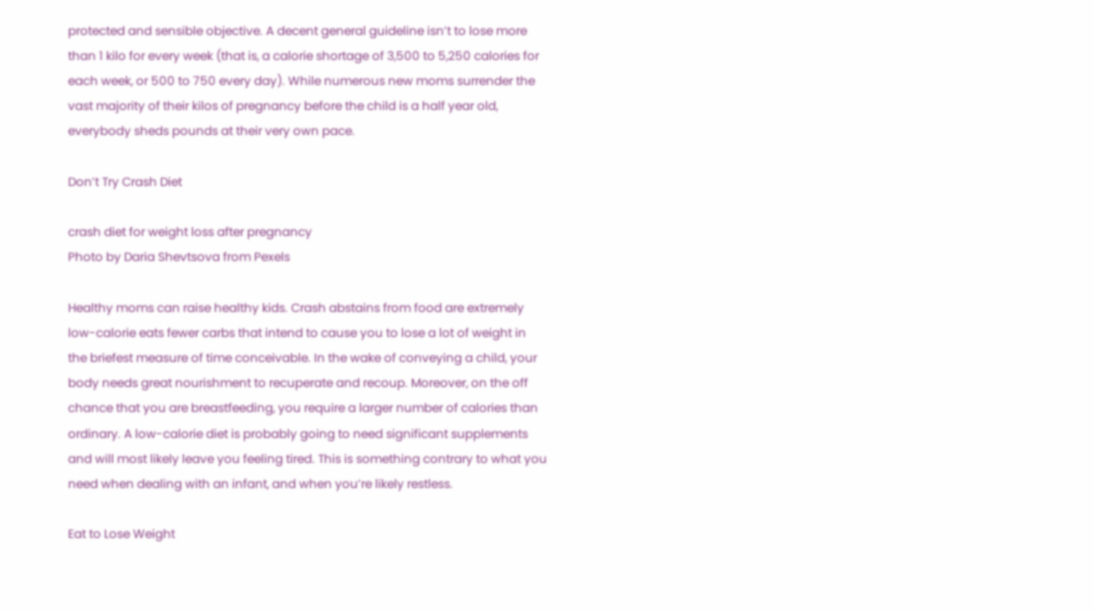protected and sensible objective. A decent general guideline isn’t to lose more than 1 kilo for every week (that is, a calorie shortage of 3,500 to 5,250 calories for each week, or 500 to 750 every day). While numerous new moms surrender the vast majority of their kilos of pregnancy before the child is a half year old, everybody sheds pounds at their very own pace.

Don’t Try Crash Diet

crash diet for weight loss after pregnancy
Photo by Daria Shevtsova from Pexels

Healthy moms can raise healthy kids. Crash abstains from food are extremely low-calorie eats fewer carbs that intend to cause you to lose a lot of weight in the briefest measure of time conceivable. In the wake of conveying a child, your body needs great nourishment to recuperate and recoup. Moreover, on the off chance that you are breastfeeding, you require a larger number of calories than ordinary. A low-calorie diet is probably going to need significant supplements and will most likely leave you feeling tired. This is something contrary to what you need when dealing with an infant, and when you’re likely restless.

Eat to Lose Weight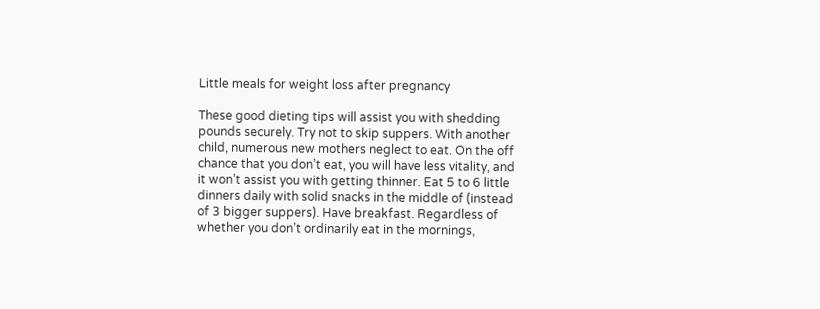Little meals for weight loss after pregnancy

These good dieting tips will assist you with shedding pounds securely. Try not to skip suppers. With another child, numerous new mothers neglect to eat. On the off chance that you don’t eat, you will have less vitality, and it won’t assist you with getting thinner. Eat 5 to 6 little dinners daily with solid snacks in the middle of (instead of 3 bigger suppers). Have breakfast. Regardless of whether you don’t ordinarily eat in the mornings,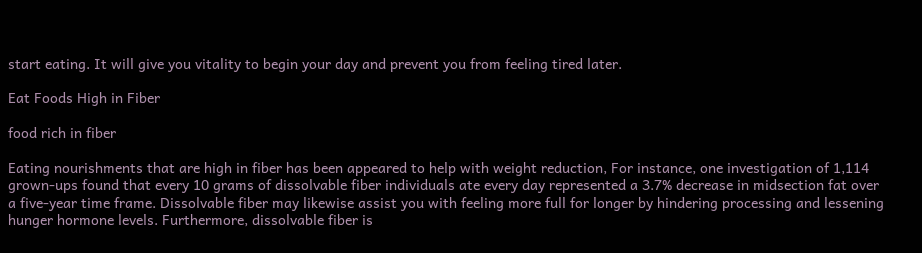start eating. It will give you vitality to begin your day and prevent you from feeling tired later.

Eat Foods High in Fiber

food rich in fiber

Eating nourishments that are high in fiber has been appeared to help with weight reduction, For instance, one investigation of 1,114 grown-ups found that every 10 grams of dissolvable fiber individuals ate every day represented a 3.7% decrease in midsection fat over a five-year time frame. Dissolvable fiber may likewise assist you with feeling more full for longer by hindering processing and lessening hunger hormone levels. Furthermore, dissolvable fiber is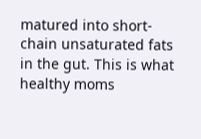matured into short-chain unsaturated fats in the gut. This is what healthy moms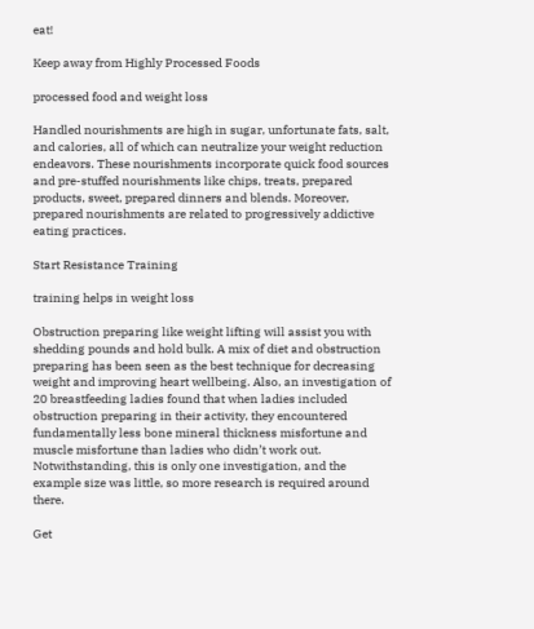eat!

Keep away from Highly Processed Foods

processed food and weight loss

Handled nourishments are high in sugar, unfortunate fats, salt, and calories, all of which can neutralize your weight reduction endeavors. These nourishments incorporate quick food sources and pre-stuffed nourishments like chips, treats, prepared products, sweet, prepared dinners and blends. Moreover, prepared nourishments are related to progressively addictive eating practices.

Start Resistance Training

training helps in weight loss

Obstruction preparing like weight lifting will assist you with shedding pounds and hold bulk. A mix of diet and obstruction preparing has been seen as the best technique for decreasing weight and improving heart wellbeing. Also, an investigation of 20 breastfeeding ladies found that when ladies included obstruction preparing in their activity, they encountered fundamentally less bone mineral thickness misfortune and muscle misfortune than ladies who didn’t work out. Notwithstanding, this is only one investigation, and the example size was little, so more research is required around there.

Get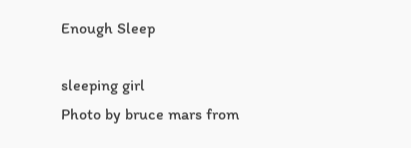Enough Sleep

sleeping girl
Photo by bruce mars from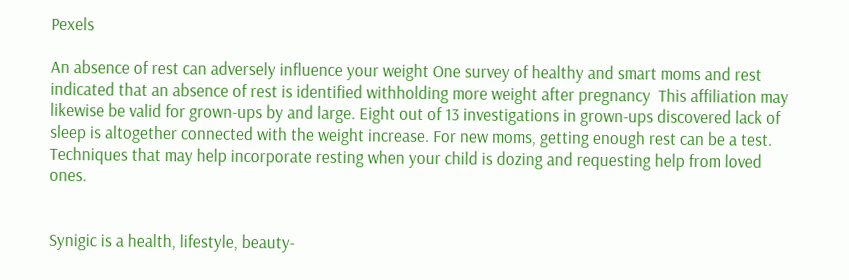Pexels

An absence of rest can adversely influence your weight One survey of healthy and smart moms and rest indicated that an absence of rest is identified withholding more weight after pregnancy  This affiliation may likewise be valid for grown-ups by and large. Eight out of 13 investigations in grown-ups discovered lack of sleep is altogether connected with the weight increase. For new moms, getting enough rest can be a test. Techniques that may help incorporate resting when your child is dozing and requesting help from loved ones.


Synigic is a health, lifestyle, beauty-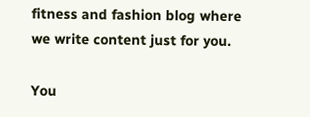fitness and fashion blog where we write content just for you.

You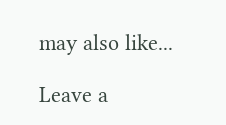may also like...

Leave a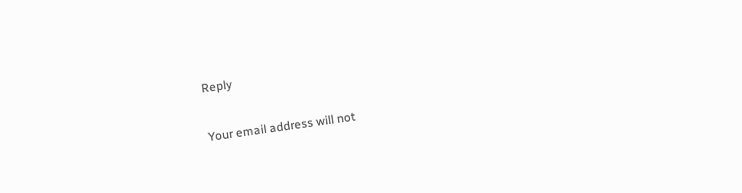Reply

Your email address will not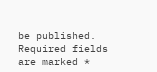be published. Required fields are marked *